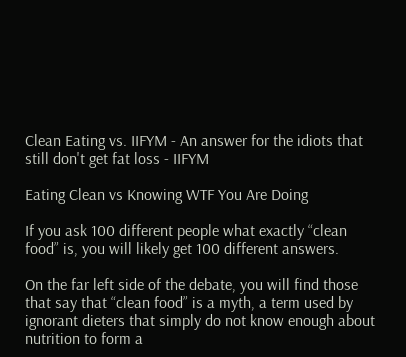Clean Eating vs. IIFYM - An answer for the idiots that still don't get fat loss - IIFYM

Eating Clean vs Knowing WTF You Are Doing

If you ask 100 different people what exactly “clean food” is, you will likely get 100 different answers.

On the far left side of the debate, you will find those that say that “clean food” is a myth, a term used by ignorant dieters that simply do not know enough about nutrition to form a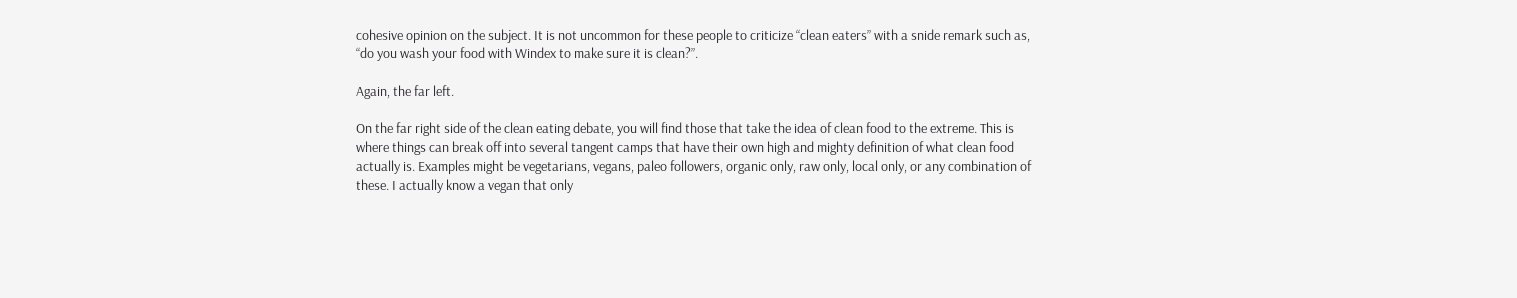cohesive opinion on the subject. It is not uncommon for these people to criticize “clean eaters” with a snide remark such as, “do you wash your food with Windex to make sure it is clean?”.

Again, the far left.

On the far right side of the clean eating debate, you will find those that take the idea of clean food to the extreme. This is where things can break off into several tangent camps that have their own high and mighty definition of what clean food actually is. Examples might be vegetarians, vegans, paleo followers, organic only, raw only, local only, or any combination of these. I actually know a vegan that only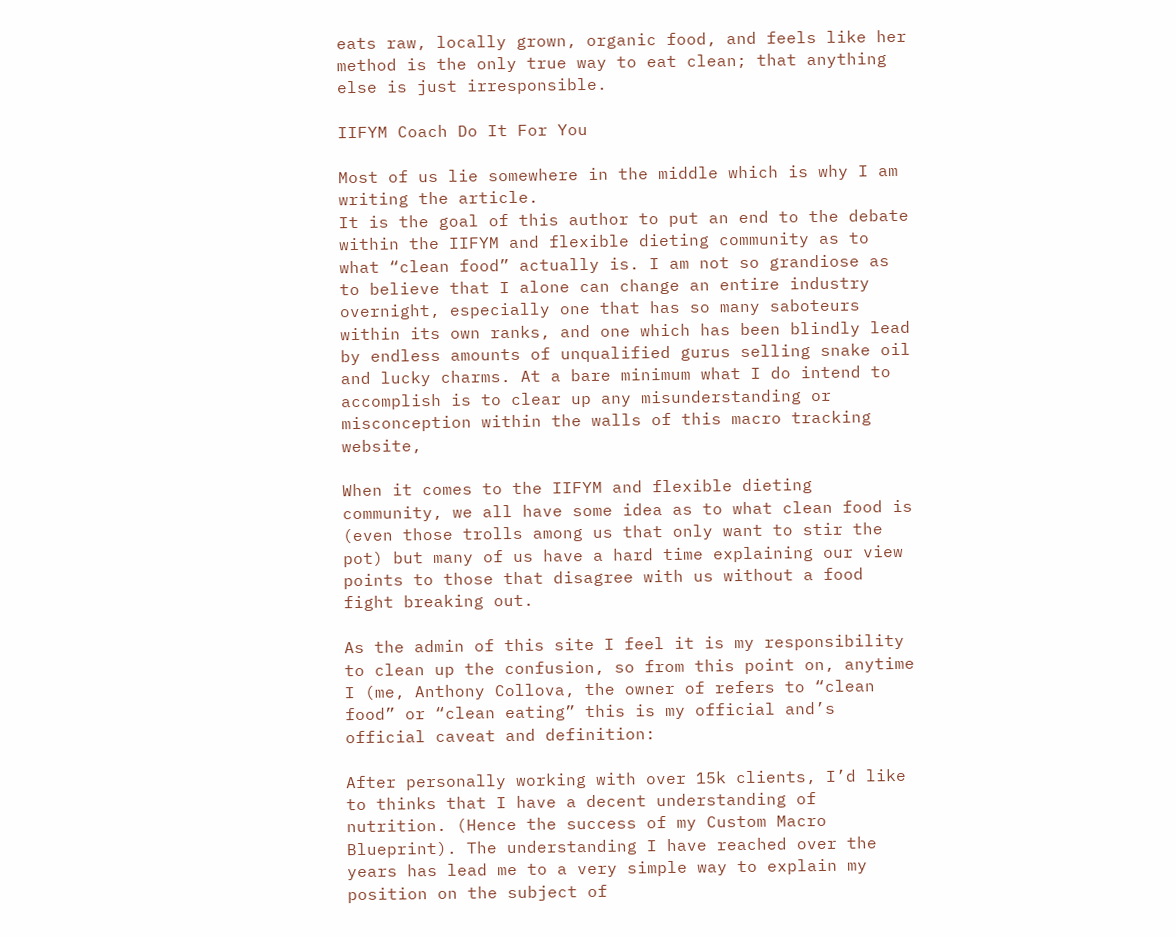eats raw, locally grown, organic food, and feels like her method is the only true way to eat clean; that anything else is just irresponsible.

IIFYM Coach Do It For You

Most of us lie somewhere in the middle which is why I am writing the article.
It is the goal of this author to put an end to the debate within the IIFYM and flexible dieting community as to what “clean food” actually is. I am not so grandiose as to believe that I alone can change an entire industry overnight, especially one that has so many saboteurs within its own ranks, and one which has been blindly lead by endless amounts of unqualified gurus selling snake oil and lucky charms. At a bare minimum what I do intend to accomplish is to clear up any misunderstanding or misconception within the walls of this macro tracking website,

When it comes to the IIFYM and flexible dieting community, we all have some idea as to what clean food is (even those trolls among us that only want to stir the pot) but many of us have a hard time explaining our view points to those that disagree with us without a food fight breaking out.

As the admin of this site I feel it is my responsibility to clean up the confusion, so from this point on, anytime I (me, Anthony Collova, the owner of refers to “clean food” or “clean eating” this is my official and’s official caveat and definition:

After personally working with over 15k clients, I’d like to thinks that I have a decent understanding of nutrition. (Hence the success of my Custom Macro Blueprint). The understanding I have reached over the years has lead me to a very simple way to explain my position on the subject of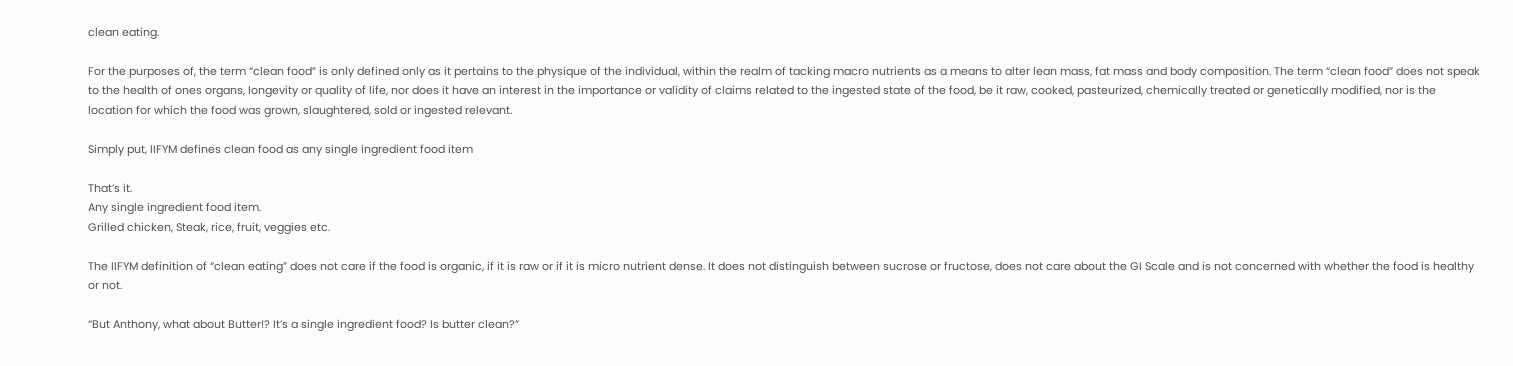clean eating.

For the purposes of, the term “clean food” is only defined only as it pertains to the physique of the individual, within the realm of tacking macro nutrients as a means to alter lean mass, fat mass and body composition. The term “clean food” does not speak to the health of ones organs, longevity or quality of life, nor does it have an interest in the importance or validity of claims related to the ingested state of the food, be it raw, cooked, pasteurized, chemically treated or genetically modified, nor is the location for which the food was grown, slaughtered, sold or ingested relevant.

Simply put, IIFYM defines clean food as any single ingredient food item

That’s it.
Any single ingredient food item.
Grilled chicken, Steak, rice, fruit, veggies etc.

The IIFYM definition of “clean eating” does not care if the food is organic, if it is raw or if it is micro nutrient dense. It does not distinguish between sucrose or fructose, does not care about the GI Scale and is not concerned with whether the food is healthy or not.

“But Anthony, what about Butter!? It’s a single ingredient food? Is butter clean?”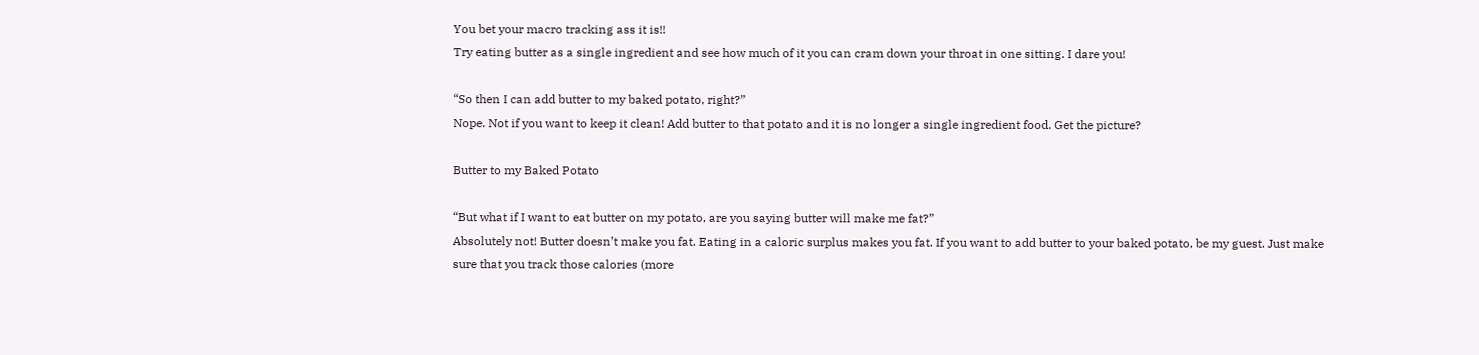You bet your macro tracking ass it is!!
Try eating butter as a single ingredient and see how much of it you can cram down your throat in one sitting. I dare you!

“So then I can add butter to my baked potato, right?”
Nope. Not if you want to keep it clean! Add butter to that potato and it is no longer a single ingredient food. Get the picture?

Butter to my Baked Potato

“But what if I want to eat butter on my potato, are you saying butter will make me fat?”
Absolutely not! Butter doesn’t make you fat. Eating in a caloric surplus makes you fat. If you want to add butter to your baked potato, be my guest. Just make sure that you track those calories (more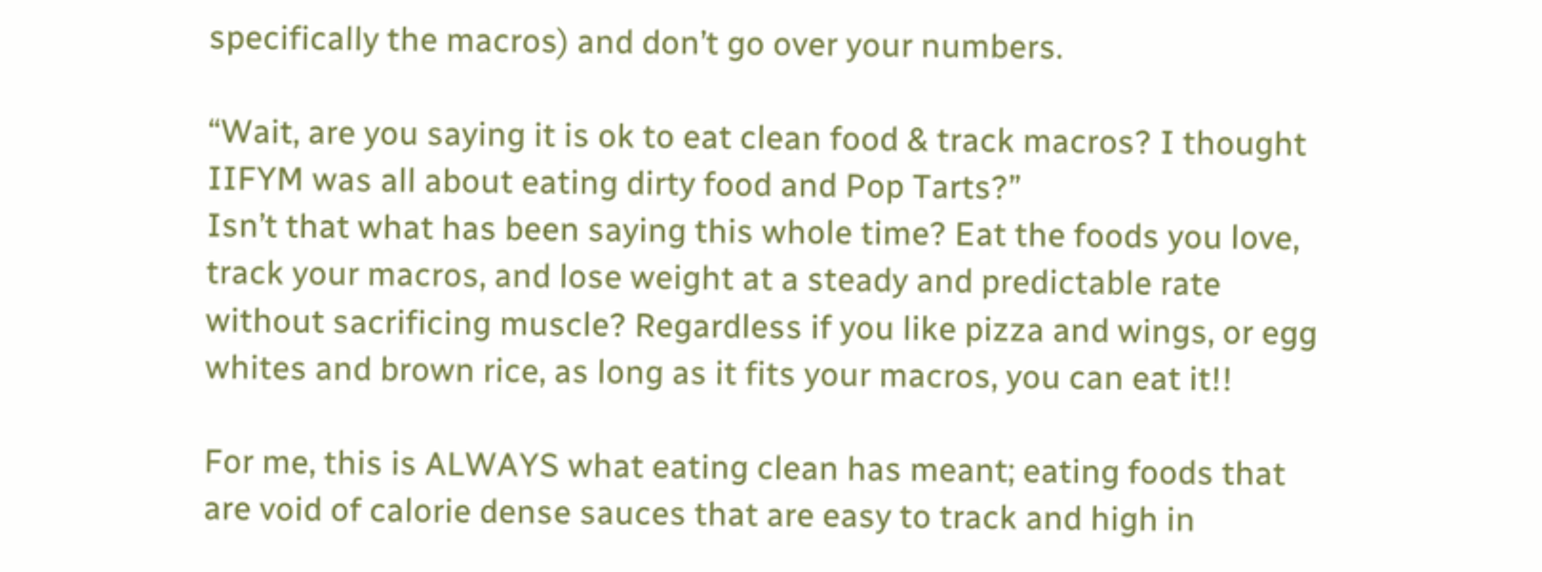specifically the macros) and don’t go over your numbers.

“Wait, are you saying it is ok to eat clean food & track macros? I thought IIFYM was all about eating dirty food and Pop Tarts?”
Isn’t that what has been saying this whole time? Eat the foods you love, track your macros, and lose weight at a steady and predictable rate without sacrificing muscle? Regardless if you like pizza and wings, or egg whites and brown rice, as long as it fits your macros, you can eat it!!

For me, this is ALWAYS what eating clean has meant; eating foods that are void of calorie dense sauces that are easy to track and high in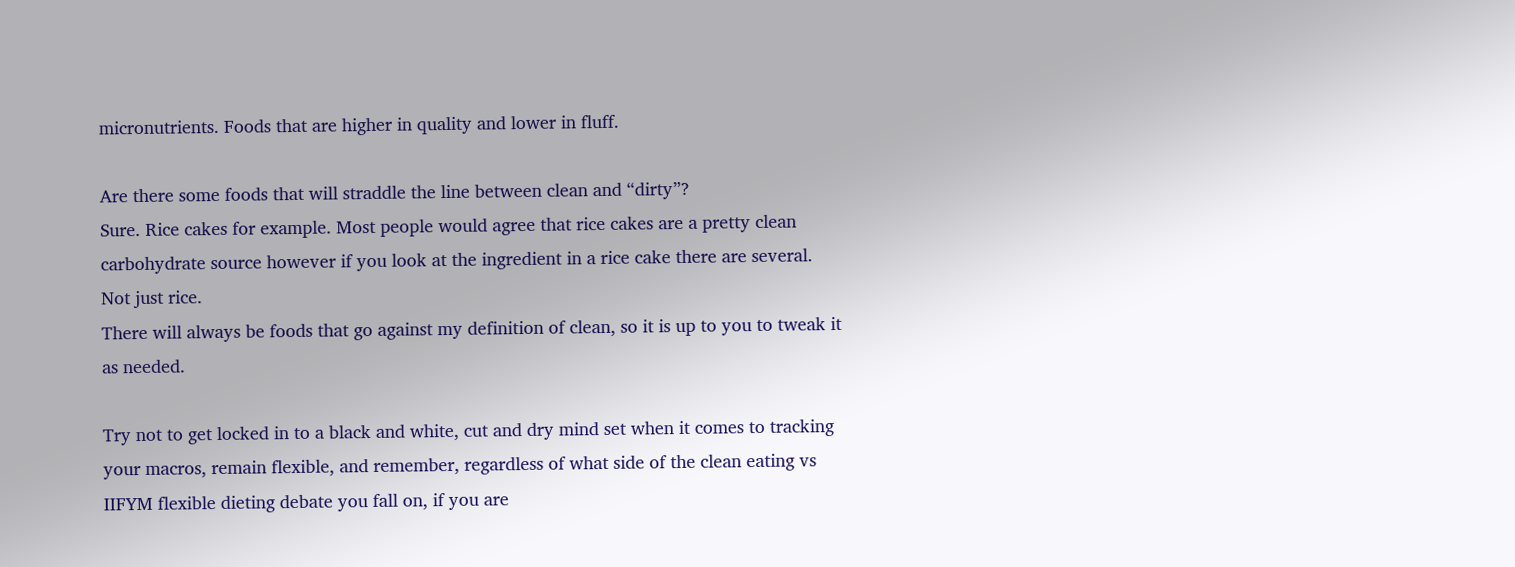micronutrients. Foods that are higher in quality and lower in fluff.

Are there some foods that will straddle the line between clean and “dirty”?
Sure. Rice cakes for example. Most people would agree that rice cakes are a pretty clean carbohydrate source however if you look at the ingredient in a rice cake there are several. Not just rice.
There will always be foods that go against my definition of clean, so it is up to you to tweak it as needed.

Try not to get locked in to a black and white, cut and dry mind set when it comes to tracking your macros, remain flexible, and remember, regardless of what side of the clean eating vs IIFYM flexible dieting debate you fall on, if you are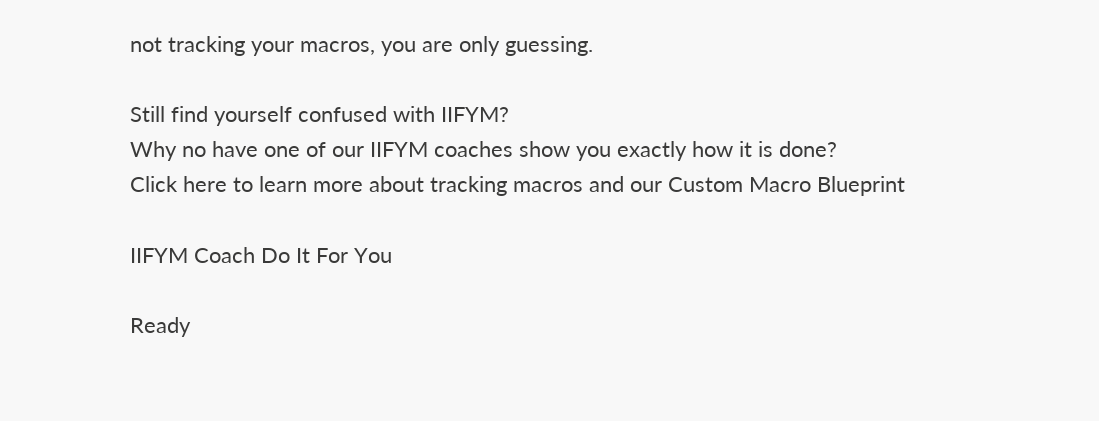not tracking your macros, you are only guessing.

Still find yourself confused with IIFYM?
Why no have one of our IIFYM coaches show you exactly how it is done?
Click here to learn more about tracking macros and our Custom Macro Blueprint

IIFYM Coach Do It For You

Ready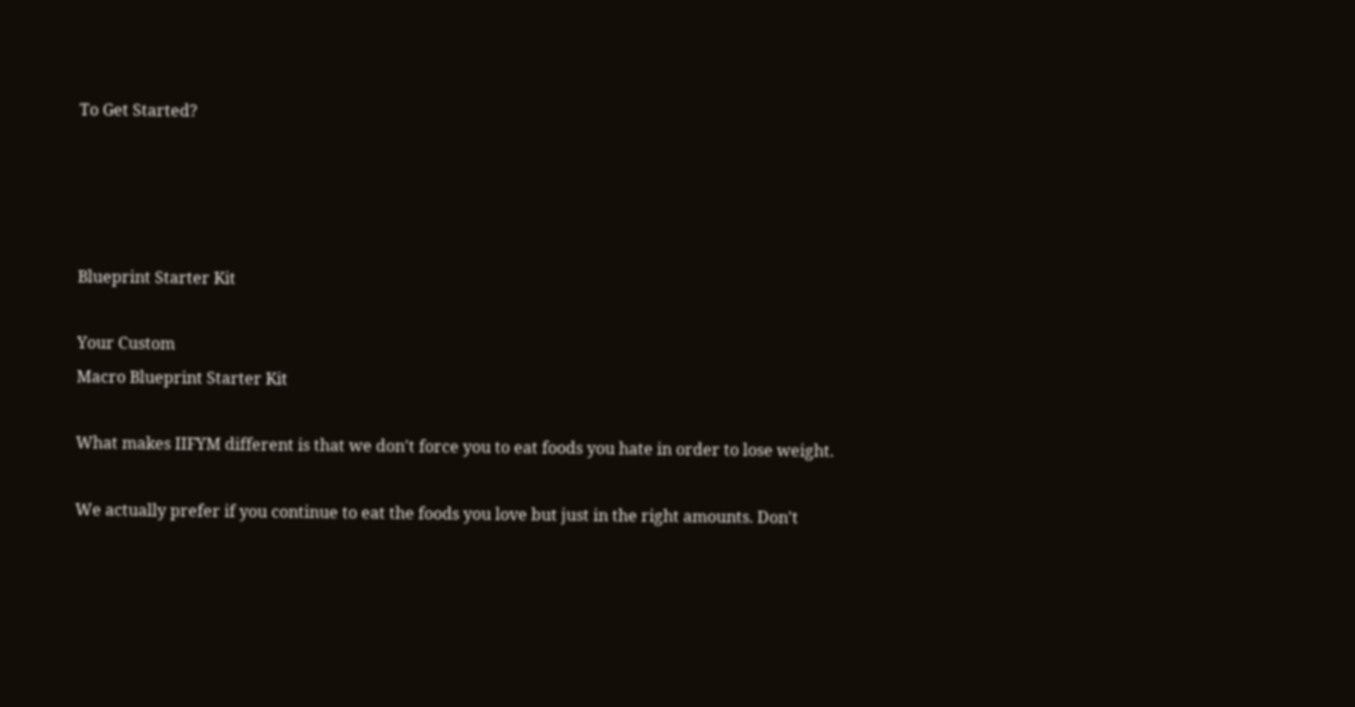To Get Started?




Blueprint Starter Kit

Your Custom
Macro Blueprint Starter Kit

What makes IIFYM different is that we don't force you to eat foods you hate in order to lose weight.

We actually prefer if you continue to eat the foods you love but just in the right amounts. Don't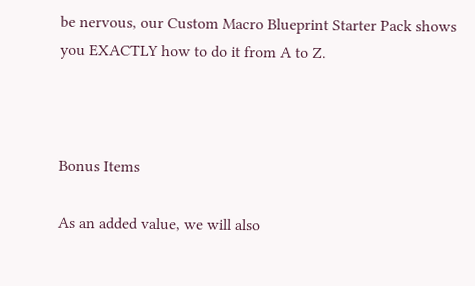be nervous, our Custom Macro Blueprint Starter Pack shows you EXACTLY how to do it from A to Z.



Bonus Items

As an added value, we will also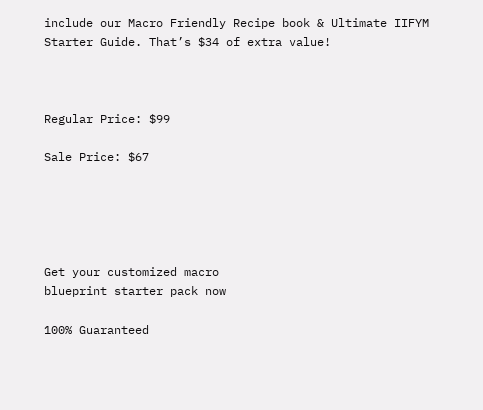include our Macro Friendly Recipe book & Ultimate IIFYM Starter Guide. That’s $34 of extra value!



Regular Price: $99

Sale Price: $67





Get your customized macro
blueprint starter pack now

100% Guaranteed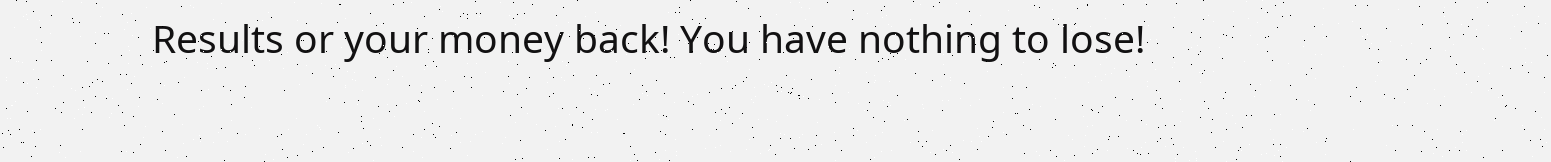Results or your money back! You have nothing to lose!